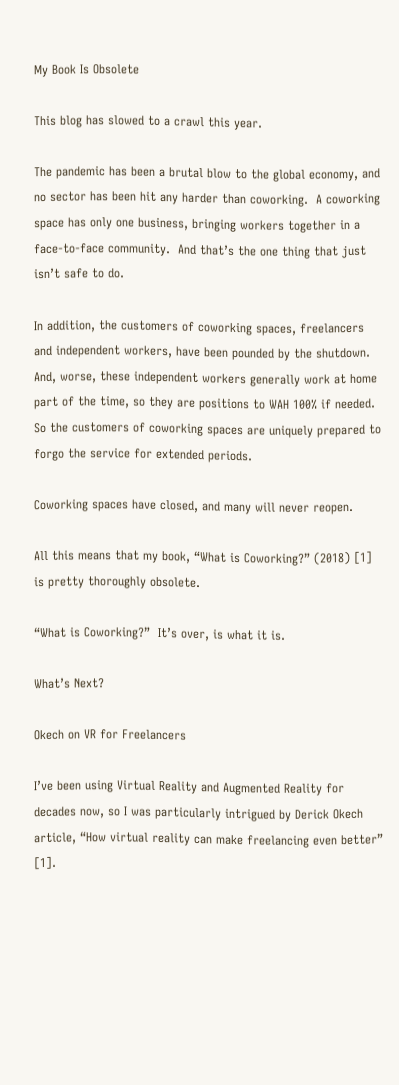My Book Is Obsolete

This blog has slowed to a crawl this year.

The pandemic has been a brutal blow to the global economy, and no sector has been hit any harder than coworking.  A coworking space has only one business, bringing workers together in a face-to-face community.  And that’s the one thing that just isn’t safe to do.

In addition, the customers of coworking spaces, freelancers and independent workers, have been pounded by the shutdown.  And, worse, these independent workers generally work at home part of the time, so they are positions to WAH 100% if needed.  So the customers of coworking spaces are uniquely prepared to forgo the service for extended periods.

Coworking spaces have closed, and many will never reopen.

All this means that my book, “What is Coworking?” (2018) [1] is pretty thoroughly obsolete.

“What is Coworking?”  It’s over, is what it is.

What’s Next?

Okech on VR for Freelancers

I’ve been using Virtual Reality and Augmented Reality for decades now, so I was particularly intrigued by Derick Okech article, “How virtual reality can make freelancing even better” [1].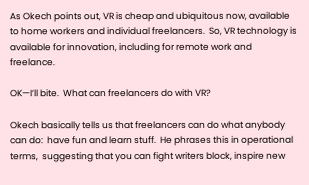As Okech points out, VR is cheap and ubiquitous now, available to home workers and individual freelancers.  So, VR technology is available for innovation, including for remote work and freelance.

OK—I’ll bite.  What can freelancers do with VR?

Okech basically tells us that freelancers can do what anybody can do:  have fun and learn stuff.  He phrases this in operational terms,  suggesting that you can fight writers block, inspire new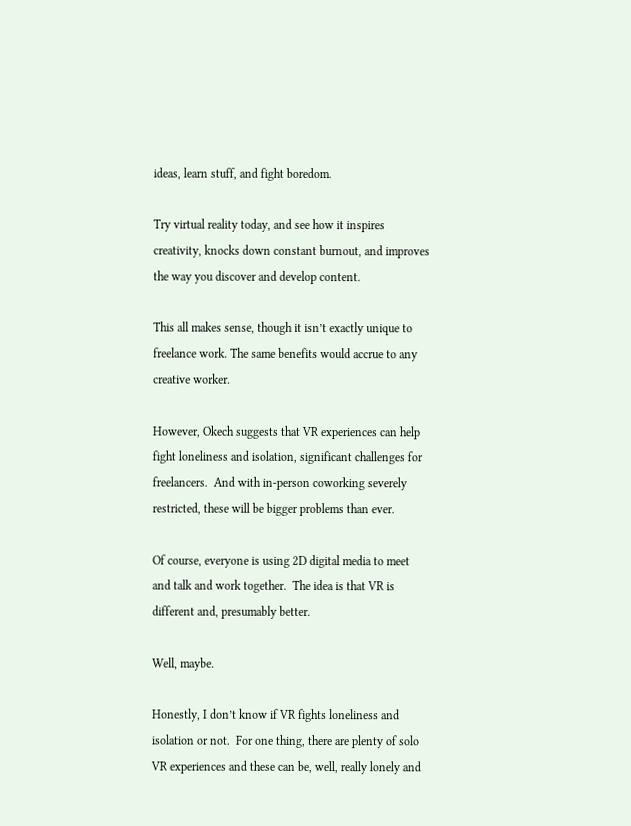ideas, learn stuff, and fight boredom.

Try virtual reality today, and see how it inspires creativity, knocks down constant burnout, and improves the way you discover and develop content.

This all makes sense, though it isn’t exactly unique to freelance work. The same benefits would accrue to any creative worker.

However, Okech suggests that VR experiences can help fight loneliness and isolation, significant challenges for freelancers.  And with in-person coworking severely restricted, these will be bigger problems than ever.

Of course, everyone is using 2D digital media to meet and talk and work together.  The idea is that VR is different and, presumably better.

Well, maybe.

Honestly, I don’t know if VR fights loneliness and isolation or not.  For one thing, there are plenty of solo VR experiences and these can be, well, really lonely and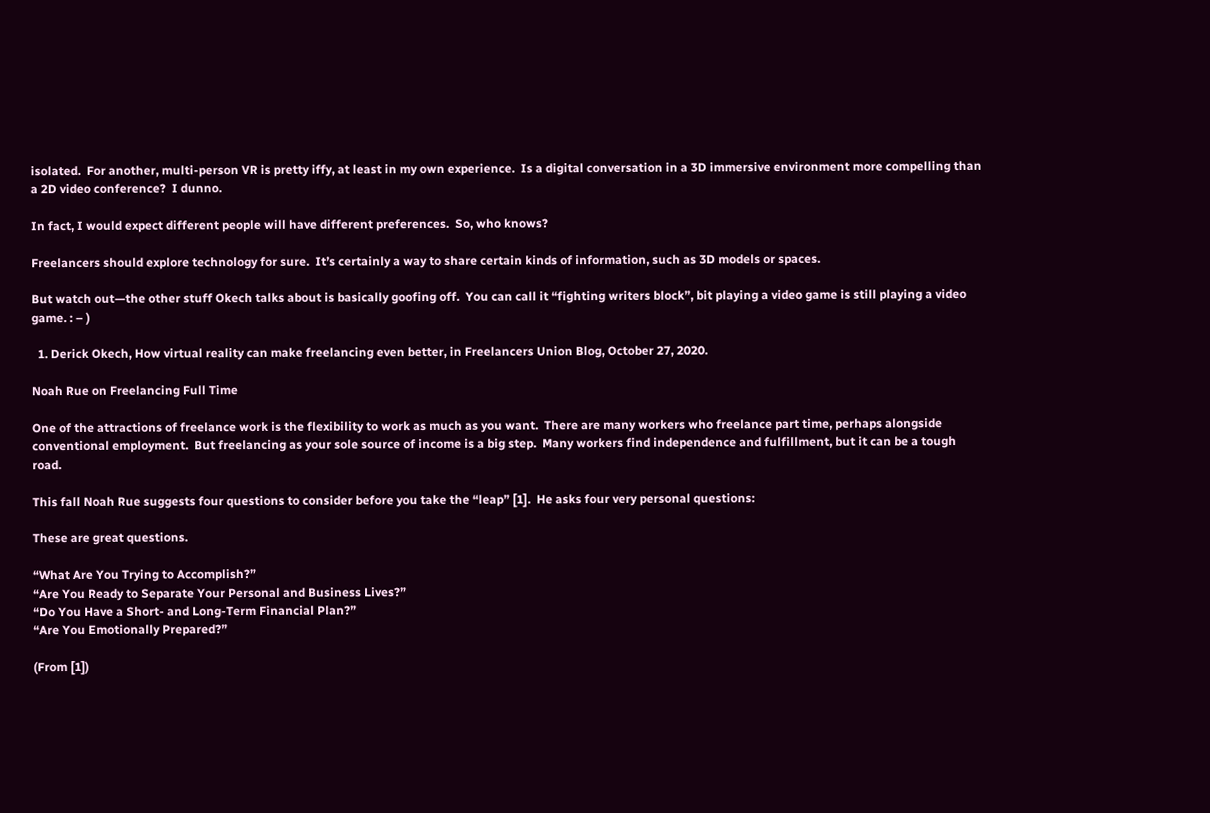isolated.  For another, multi-person VR is pretty iffy, at least in my own experience.  Is a digital conversation in a 3D immersive environment more compelling than a 2D video conference?  I dunno.

In fact, I would expect different people will have different preferences.  So, who knows?

Freelancers should explore technology for sure.  It’s certainly a way to share certain kinds of information, such as 3D models or spaces.

But watch out—the other stuff Okech talks about is basically goofing off.  You can call it “fighting writers block”, bit playing a video game is still playing a video game. : – )

  1. Derick Okech, How virtual reality can make freelancing even better, in Freelancers Union Blog, October 27, 2020.

Noah Rue on Freelancing Full Time

One of the attractions of freelance work is the flexibility to work as much as you want.  There are many workers who freelance part time, perhaps alongside conventional employment.  But freelancing as your sole source of income is a big step.  Many workers find independence and fulfillment, but it can be a tough road.

This fall Noah Rue suggests four questions to consider before you take the “leap” [1].  He asks four very personal questions:

These are great questions.

“What Are You Trying to Accomplish?”
“Are You Ready to Separate Your Personal and Business Lives?”
“Do You Have a Short- and Long-Term Financial Plan?”
“Are You Emotionally Prepared?”

(From [1])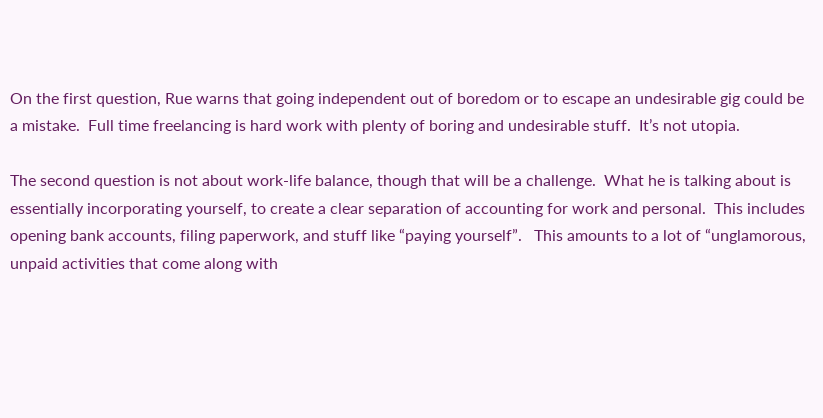On the first question, Rue warns that going independent out of boredom or to escape an undesirable gig could be a mistake.  Full time freelancing is hard work with plenty of boring and undesirable stuff.  It’s not utopia.

The second question is not about work-life balance, though that will be a challenge.  What he is talking about is essentially incorporating yourself, to create a clear separation of accounting for work and personal.  This includes opening bank accounts, filing paperwork, and stuff like “paying yourself”.   This amounts to a lot of “unglamorous, unpaid activities that come along with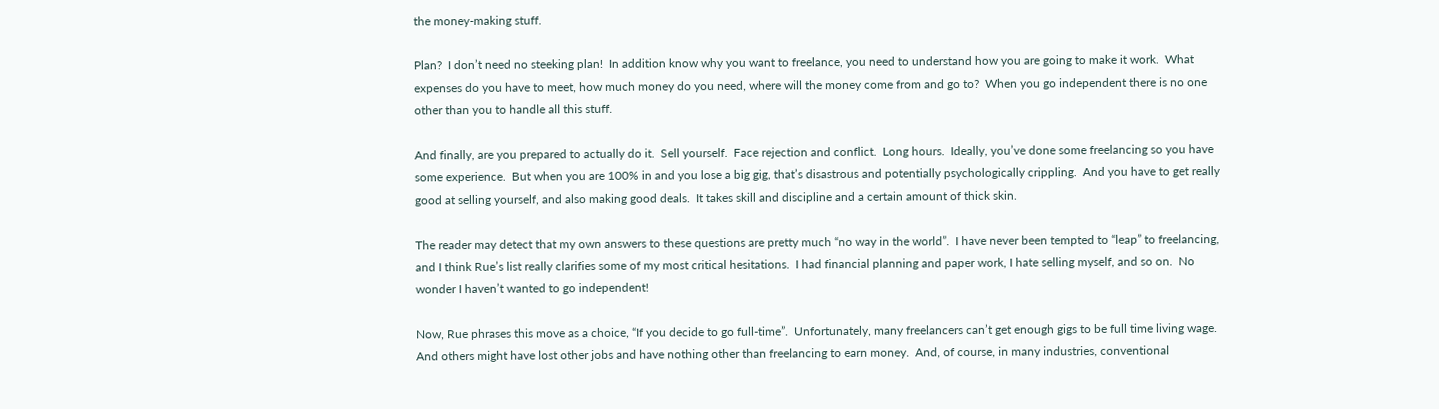the money-making stuff.

Plan?  I don’t need no steeking plan!  In addition know why you want to freelance, you need to understand how you are going to make it work.  What expenses do you have to meet, how much money do you need, where will the money come from and go to?  When you go independent there is no one other than you to handle all this stuff.

And finally, are you prepared to actually do it.  Sell yourself.  Face rejection and conflict.  Long hours.  Ideally, you’ve done some freelancing so you have some experience.  But when you are 100% in and you lose a big gig, that’s disastrous and potentially psychologically crippling.  And you have to get really good at selling yourself, and also making good deals.  It takes skill and discipline and a certain amount of thick skin.

The reader may detect that my own answers to these questions are pretty much “no way in the world”.  I have never been tempted to “leap” to freelancing, and I think Rue’s list really clarifies some of my most critical hesitations.  I had financial planning and paper work, I hate selling myself, and so on.  No wonder I haven’t wanted to go independent!

Now, Rue phrases this move as a choice, “If you decide to go full-time”.  Unfortunately, many freelancers can’t get enough gigs to be full time living wage.  And others might have lost other jobs and have nothing other than freelancing to earn money.  And, of course, in many industries, conventional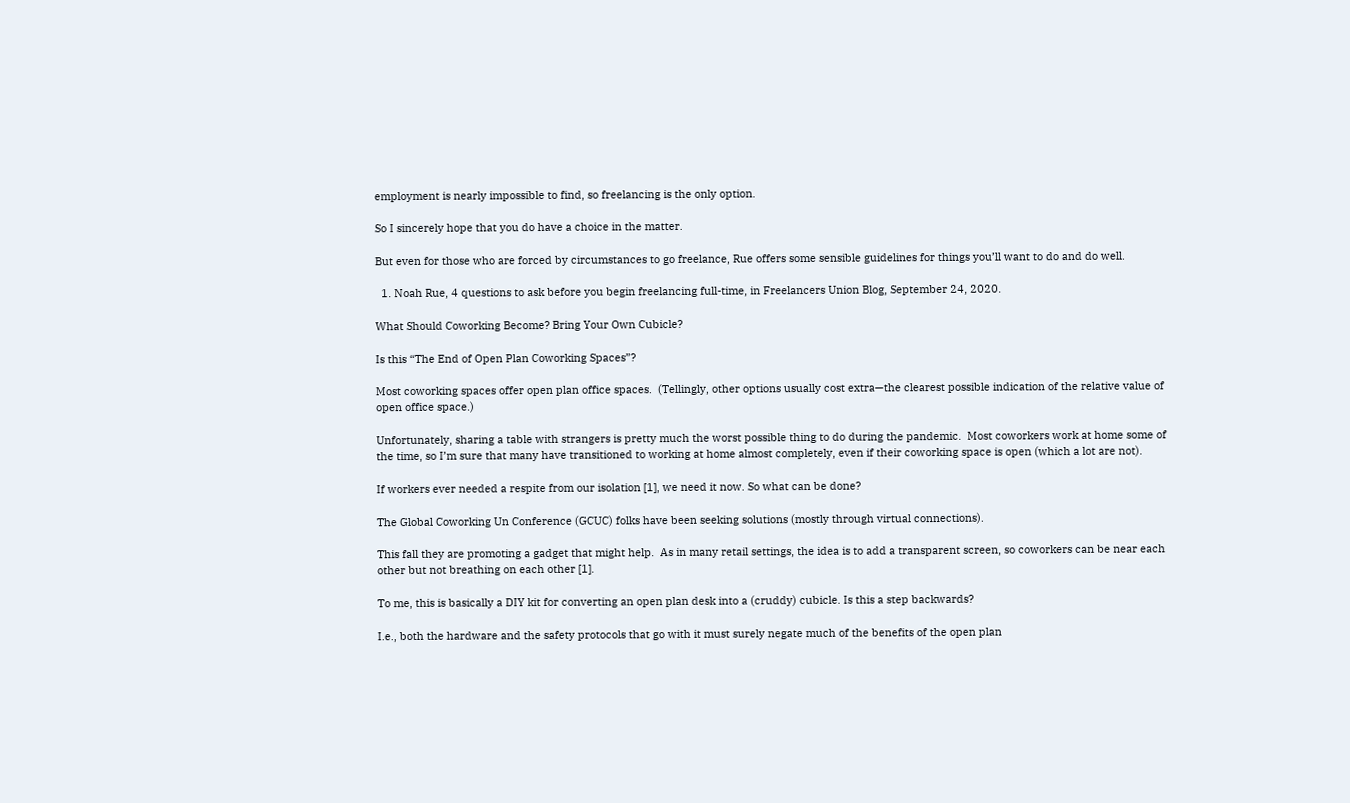employment is nearly impossible to find, so freelancing is the only option.

So I sincerely hope that you do have a choice in the matter.

But even for those who are forced by circumstances to go freelance, Rue offers some sensible guidelines for things you’ll want to do and do well.

  1. Noah Rue, 4 questions to ask before you begin freelancing full-time, in Freelancers Union Blog, September 24, 2020.

What Should Coworking Become? Bring Your Own Cubicle?

Is this “The End of Open Plan Coworking Spaces”?

Most coworking spaces offer open plan office spaces.  (Tellingly, other options usually cost extra—the clearest possible indication of the relative value of open office space.)

Unfortunately, sharing a table with strangers is pretty much the worst possible thing to do during the pandemic.  Most coworkers work at home some of the time, so I’m sure that many have transitioned to working at home almost completely, even if their coworking space is open (which a lot are not).

If workers ever needed a respite from our isolation [1], we need it now. So what can be done?

The Global Coworking Un Conference (GCUC) folks have been seeking solutions (mostly through virtual connections).

This fall they are promoting a gadget that might help.  As in many retail settings, the idea is to add a transparent screen, so coworkers can be near each other but not breathing on each other [1].

To me, this is basically a DIY kit for converting an open plan desk into a (cruddy) cubicle. Is this a step backwards?

I.e., both the hardware and the safety protocols that go with it must surely negate much of the benefits of the open plan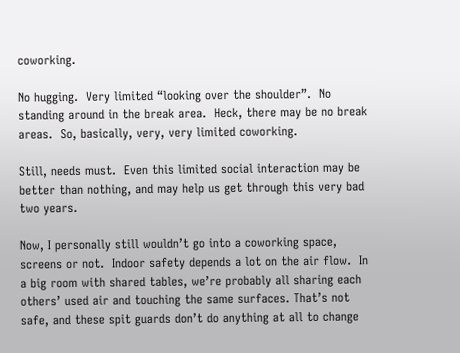coworking.

No hugging.  Very limited “looking over the shoulder”.  No standing around in the break area.  Heck, there may be no break areas.  So, basically, very, very limited coworking.

Still, needs must.  Even this limited social interaction may be better than nothing, and may help us get through this very bad two years.

Now, I personally still wouldn’t go into a coworking space, screens or not.  Indoor safety depends a lot on the air flow.  In a big room with shared tables, we’re probably all sharing each others’ used air and touching the same surfaces. That’s not safe, and these spit guards don’t do anything at all to change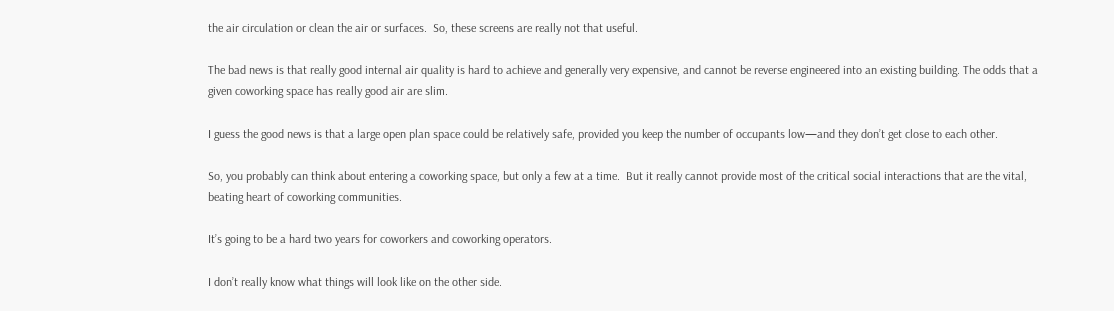the air circulation or clean the air or surfaces.  So, these screens are really not that useful.

The bad news is that really good internal air quality is hard to achieve and generally very expensive, and cannot be reverse engineered into an existing building. The odds that a given coworking space has really good air are slim.

I guess the good news is that a large open plan space could be relatively safe, provided you keep the number of occupants low—and they don’t get close to each other.

So, you probably can think about entering a coworking space, but only a few at a time.  But it really cannot provide most of the critical social interactions that are the vital, beating heart of coworking communities.

It’s going to be a hard two years for coworkers and coworking operators.

I don’t really know what things will look like on the other side.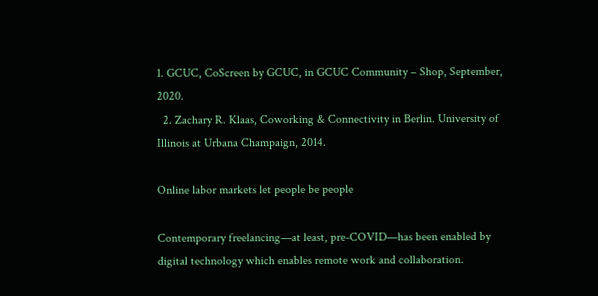1. GCUC, CoScreen by GCUC, in GCUC Community – Shop, September, 2020.
  2. Zachary R. Klaas, Coworking & Connectivity in Berlin. University of Illinois at Urbana Champaign, 2014.

Online labor markets let people be people

Contemporary freelancing—at least, pre-COVID—has been enabled by digital technology which enables remote work and collaboration.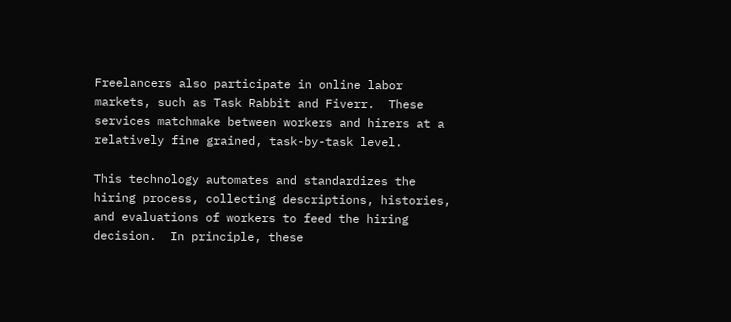Freelancers also participate in online labor markets, such as Task Rabbit and Fiverr.  These services matchmake between workers and hirers at a relatively fine grained, task-by-task level.

This technology automates and standardizes the hiring process, collecting descriptions, histories, and evaluations of workers to feed the hiring decision.  In principle, these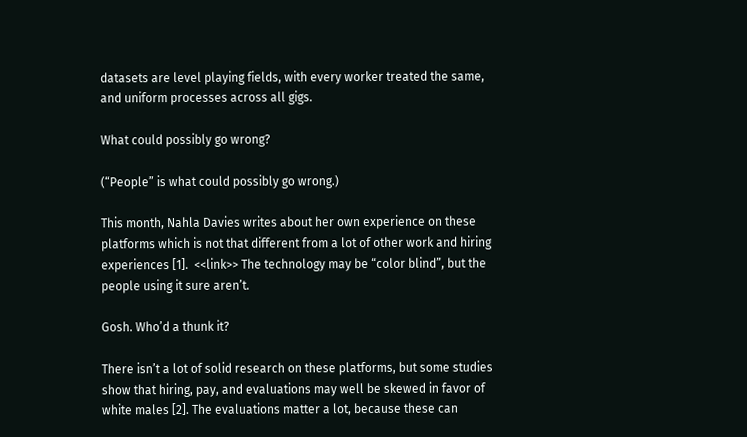datasets are level playing fields, with every worker treated the same, and uniform processes across all gigs.

What could possibly go wrong?

(“People” is what could possibly go wrong.)

This month, Nahla Davies writes about her own experience on these platforms which is not that different from a lot of other work and hiring experiences [1].  <<link>> The technology may be “color blind”, but the people using it sure aren’t.

Gosh. Who’d a thunk it?

There isn’t a lot of solid research on these platforms, but some studies show that hiring, pay, and evaluations may well be skewed in favor of white males [2]. The evaluations matter a lot, because these can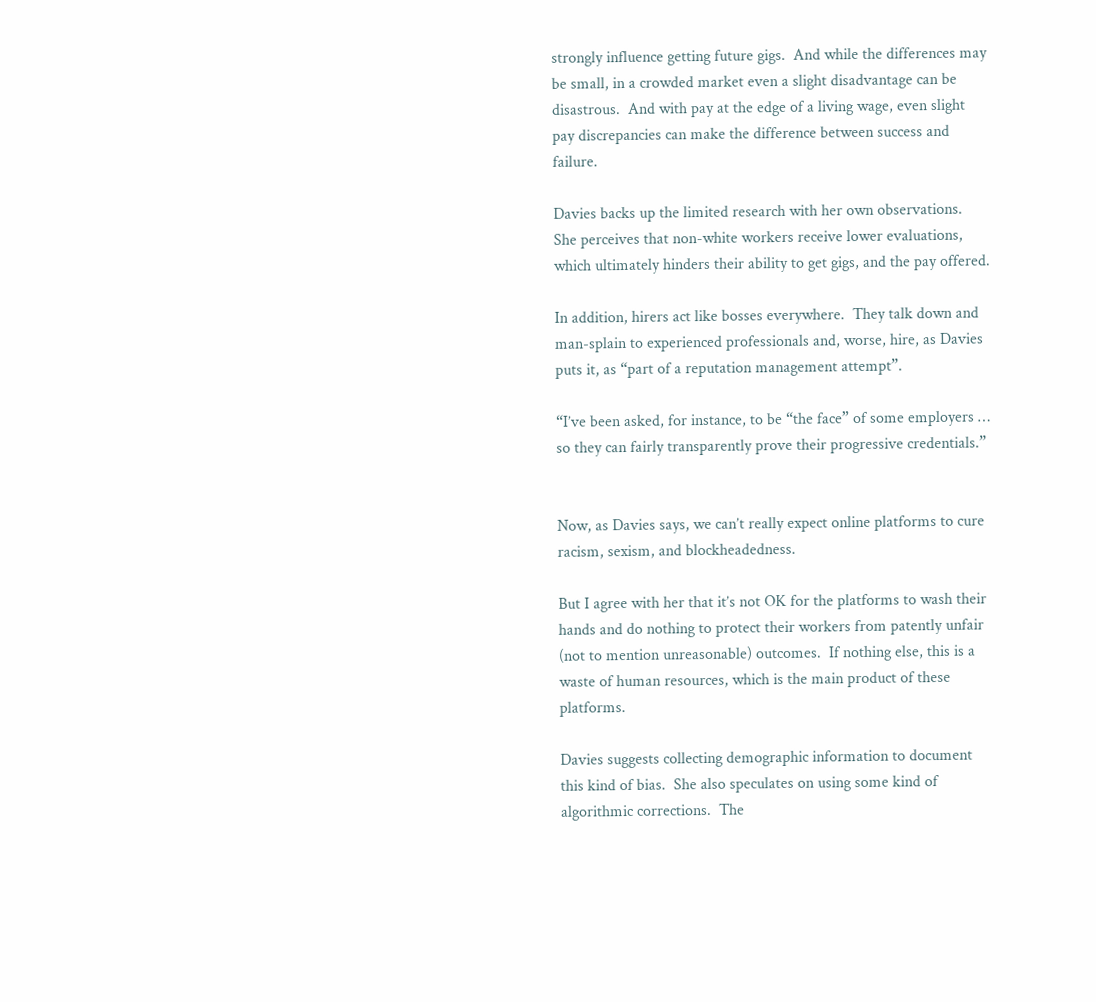strongly influence getting future gigs.  And while the differences may be small, in a crowded market even a slight disadvantage can be disastrous.  And with pay at the edge of a living wage, even slight pay discrepancies can make the difference between success and failure.

Davies backs up the limited research with her own observations.  She perceives that non-white workers receive lower evaluations, which ultimately hinders their ability to get gigs, and the pay offered.

In addition, hirers act like bosses everywhere.  They talk down and man-splain to experienced professionals and, worse, hire, as Davies puts it, as “part of a reputation management attempt”.

“I’ve been asked, for instance, to be “the face” of some employers … so they can fairly transparently prove their progressive credentials.”


Now, as Davies says, we can’t really expect online platforms to cure racism, sexism, and blockheadedness.

But I agree with her that it’s not OK for the platforms to wash their hands and do nothing to protect their workers from patently unfair (not to mention unreasonable) outcomes.  If nothing else, this is a waste of human resources, which is the main product of these platforms.

Davies suggests collecting demographic information to document this kind of bias.  She also speculates on using some kind of algorithmic corrections.  The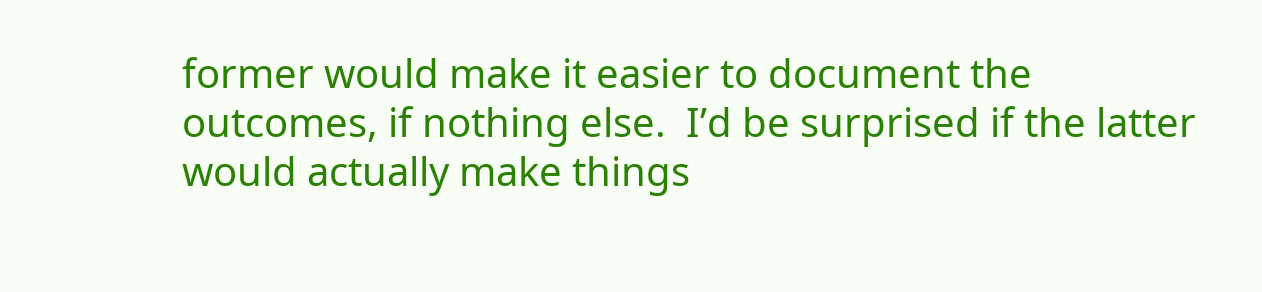former would make it easier to document the outcomes, if nothing else.  I’d be surprised if the latter would actually make things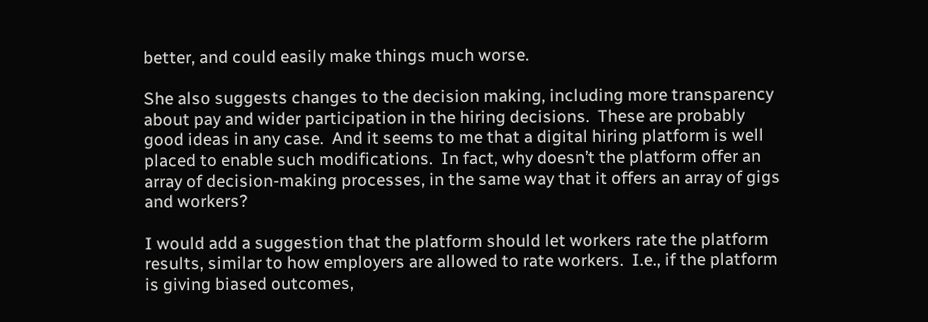better, and could easily make things much worse.

She also suggests changes to the decision making, including more transparency about pay and wider participation in the hiring decisions.  These are probably good ideas in any case.  And it seems to me that a digital hiring platform is well placed to enable such modifications.  In fact, why doesn’t the platform offer an array of decision-making processes, in the same way that it offers an array of gigs and workers?

I would add a suggestion that the platform should let workers rate the platform results, similar to how employers are allowed to rate workers.  I.e., if the platform is giving biased outcomes,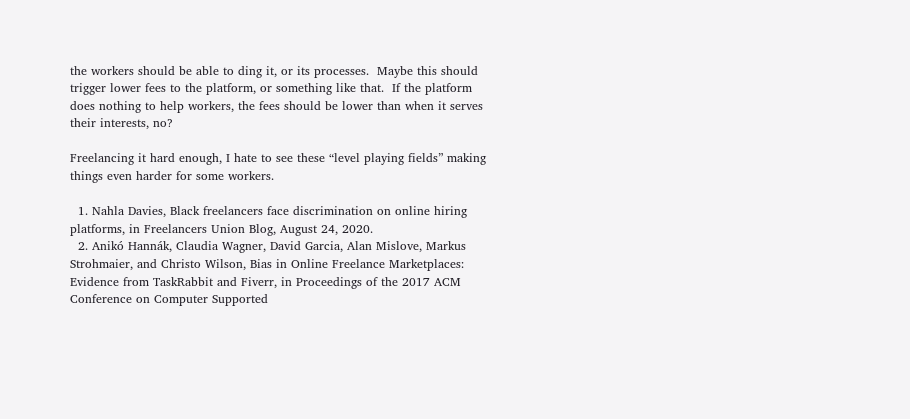the workers should be able to ding it, or its processes.  Maybe this should trigger lower fees to the platform, or something like that.  If the platform does nothing to help workers, the fees should be lower than when it serves their interests, no?

Freelancing it hard enough, I hate to see these “level playing fields” making things even harder for some workers.

  1. Nahla Davies, Black freelancers face discrimination on online hiring platforms, in Freelancers Union Blog, August 24, 2020.
  2. Anikó Hannák, Claudia Wagner, David Garcia, Alan Mislove, Markus Strohmaier, and Christo Wilson, Bias in Online Freelance Marketplaces: Evidence from TaskRabbit and Fiverr, in Proceedings of the 2017 ACM Conference on Computer Supported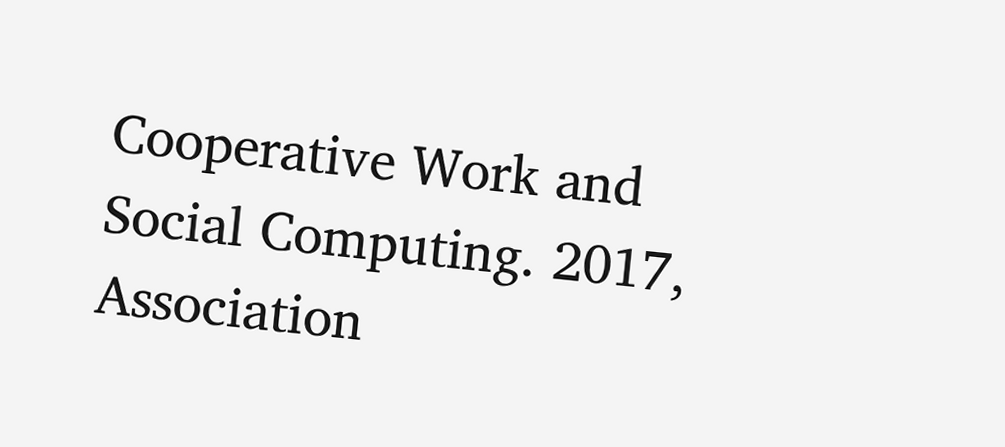Cooperative Work and Social Computing. 2017, Association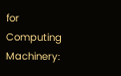for Computing Machinery: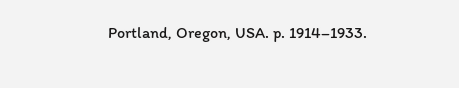Portland, Oregon, USA. p. 1914–1933.